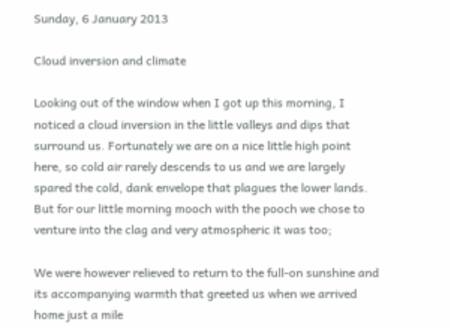Sunday, 6 January 2013

Cloud inversion and climate

Looking out of the window when I got up this morning, I noticed a cloud inversion in the little valleys and dips that surround us. Fortunately we are on a nice little high point here, so cold air rarely descends to us and we are largely spared the cold, dank envelope that plagues the lower lands. But for our little morning mooch with the pooch we chose to venture into the clag and very atmospheric it was too;

We were however relieved to return to the full-on sunshine and its accompanying warmth that greeted us when we arrived home just a mile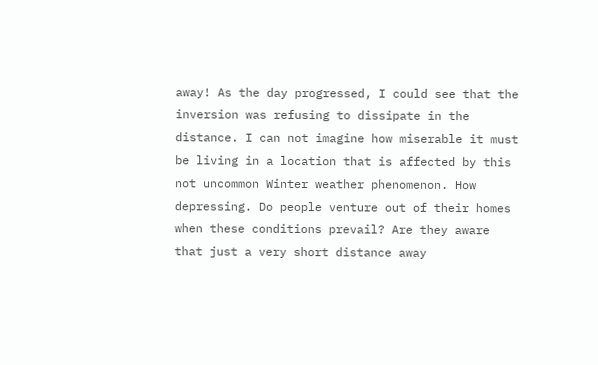away! As the day progressed, I could see that the inversion was refusing to dissipate in the distance. I can not imagine how miserable it must be living in a location that is affected by this not uncommon Winter weather phenomenon. How depressing. Do people venture out of their homes when these conditions prevail? Are they aware that just a very short distance away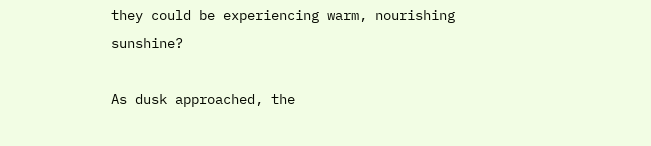they could be experiencing warm, nourishing sunshine?

As dusk approached, the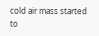cold air mass started to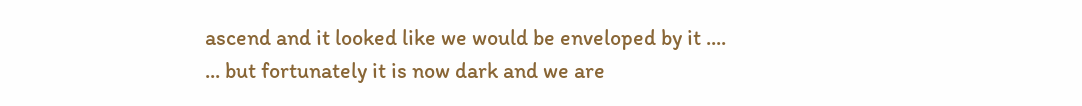ascend and it looked like we would be enveloped by it ....
... but fortunately it is now dark and we are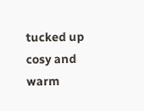tucked up cosy and warm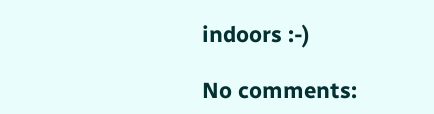indoors :-)

No comments: